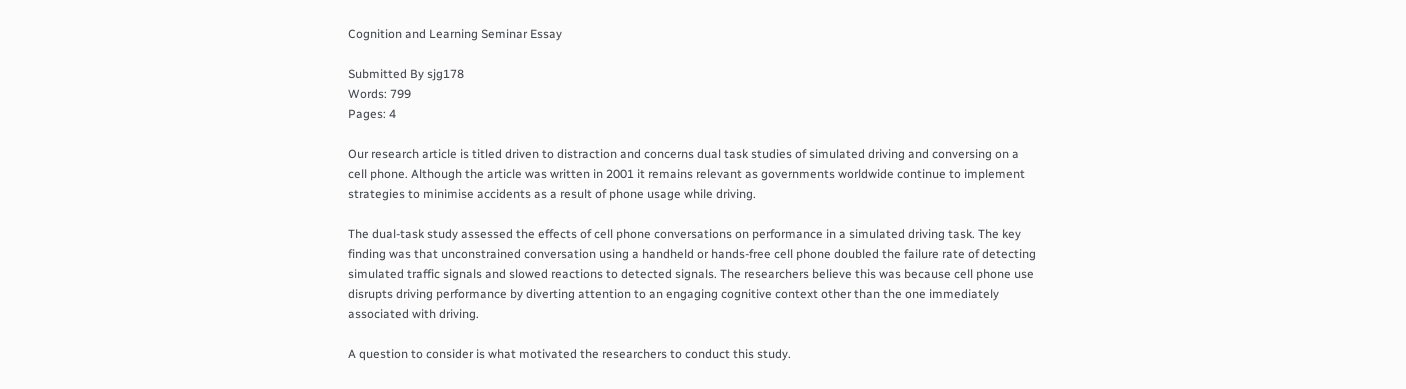Cognition and Learning Seminar Essay

Submitted By sjg178
Words: 799
Pages: 4

Our research article is titled driven to distraction and concerns dual task studies of simulated driving and conversing on a cell phone. Although the article was written in 2001 it remains relevant as governments worldwide continue to implement strategies to minimise accidents as a result of phone usage while driving.

The dual-task study assessed the effects of cell phone conversations on performance in a simulated driving task. The key finding was that unconstrained conversation using a handheld or hands-free cell phone doubled the failure rate of detecting simulated traffic signals and slowed reactions to detected signals. The researchers believe this was because cell phone use disrupts driving performance by diverting attention to an engaging cognitive context other than the one immediately associated with driving.

A question to consider is what motivated the researchers to conduct this study.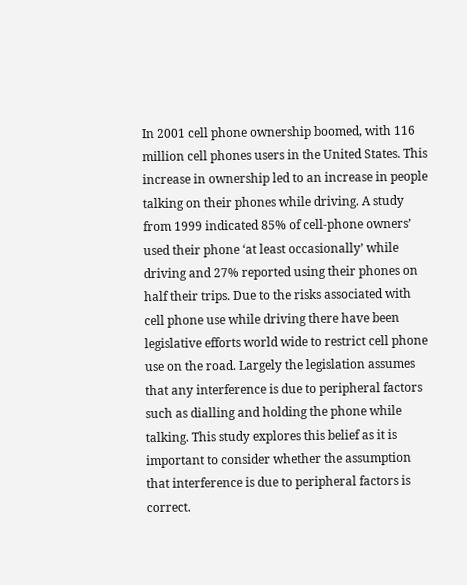In 2001 cell phone ownership boomed, with 116 million cell phones users in the United States. This increase in ownership led to an increase in people talking on their phones while driving. A study from 1999 indicated 85% of cell-phone owners’ used their phone ‘at least occasionally’ while driving and 27% reported using their phones on half their trips. Due to the risks associated with cell phone use while driving there have been legislative efforts world wide to restrict cell phone use on the road. Largely the legislation assumes that any interference is due to peripheral factors such as dialling and holding the phone while talking. This study explores this belief as it is important to consider whether the assumption that interference is due to peripheral factors is correct.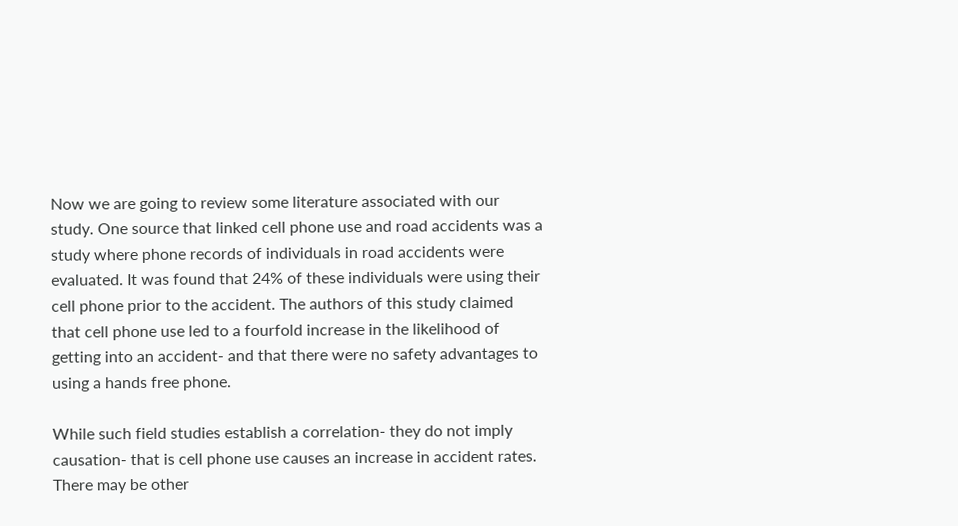Now we are going to review some literature associated with our study. One source that linked cell phone use and road accidents was a study where phone records of individuals in road accidents were evaluated. It was found that 24% of these individuals were using their cell phone prior to the accident. The authors of this study claimed that cell phone use led to a fourfold increase in the likelihood of getting into an accident- and that there were no safety advantages to using a hands free phone.

While such field studies establish a correlation- they do not imply causation- that is cell phone use causes an increase in accident rates. There may be other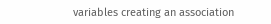variables creating an association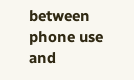between phone use and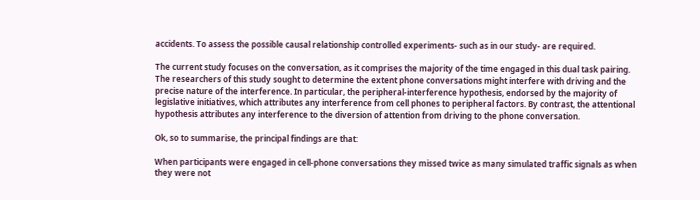accidents. To assess the possible causal relationship controlled experiments- such as in our study- are required.

The current study focuses on the conversation, as it comprises the majority of the time engaged in this dual task pairing. The researchers of this study sought to determine the extent phone conversations might interfere with driving and the precise nature of the interference. In particular, the peripheral-interference hypothesis, endorsed by the majority of legislative initiatives, which attributes any interference from cell phones to peripheral factors. By contrast, the attentional hypothesis attributes any interference to the diversion of attention from driving to the phone conversation.

Ok, so to summarise, the principal findings are that:

When participants were engaged in cell-phone conversations they missed twice as many simulated traffic signals as when they were not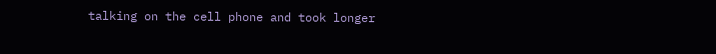talking on the cell phone and took longer